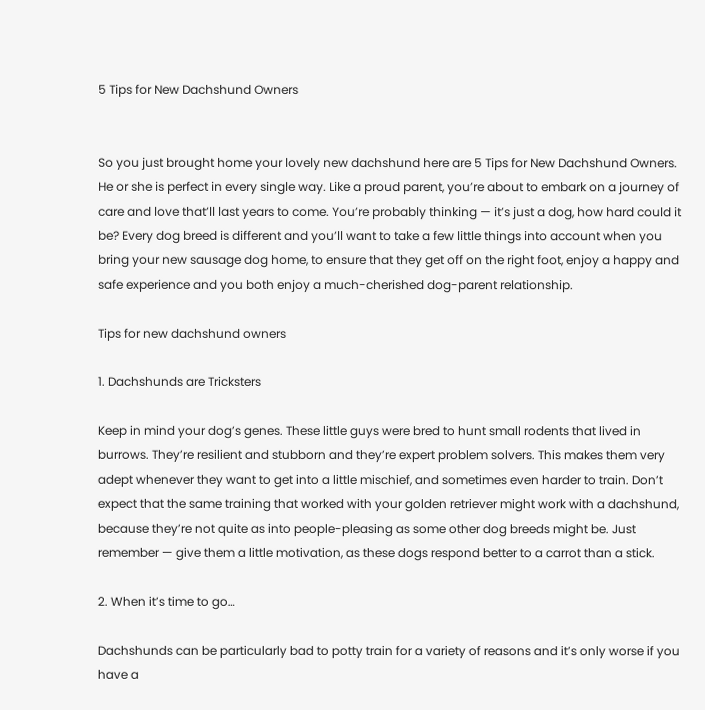5 Tips for New Dachshund Owners


So you just brought home your lovely new dachshund here are 5 Tips for New Dachshund Owners. He or she is perfect in every single way. Like a proud parent, you’re about to embark on a journey of care and love that’ll last years to come. You’re probably thinking — it’s just a dog, how hard could it be? Every dog breed is different and you’ll want to take a few little things into account when you bring your new sausage dog home, to ensure that they get off on the right foot, enjoy a happy and safe experience and you both enjoy a much-cherished dog-parent relationship.

Tips for new dachshund owners

1. Dachshunds are Tricksters

Keep in mind your dog’s genes. These little guys were bred to hunt small rodents that lived in burrows. They’re resilient and stubborn and they’re expert problem solvers. This makes them very adept whenever they want to get into a little mischief, and sometimes even harder to train. Don’t expect that the same training that worked with your golden retriever might work with a dachshund, because they’re not quite as into people-pleasing as some other dog breeds might be. Just remember — give them a little motivation, as these dogs respond better to a carrot than a stick.

2. When it’s time to go…

Dachshunds can be particularly bad to potty train for a variety of reasons and it’s only worse if you have a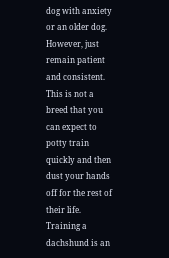dog with anxiety or an older dog. However, just remain patient and consistent. This is not a breed that you can expect to potty train quickly and then dust your hands off for the rest of their life. Training a dachshund is an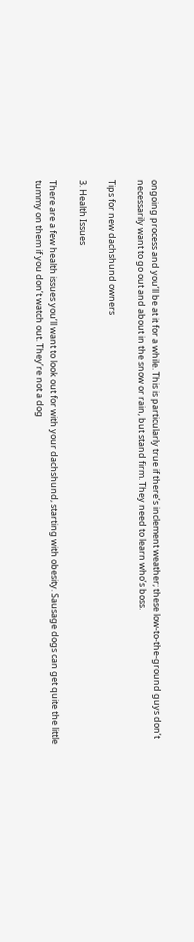ongoing process and you’ll be at it for a while. This is particularly true if there’s inclement weather; these low-to-the-ground guys don’t necessarily want to go out and about in the snow or rain, but stand firm. They need to learn who’s boss.

Tips for new dachshund owners

3. Health Issues

There are a few health issues you’ll want to look out for with your dachshund, starting with obesity. Sausage dogs can get quite the little tummy on them if you don’t watch out. They’re not a dog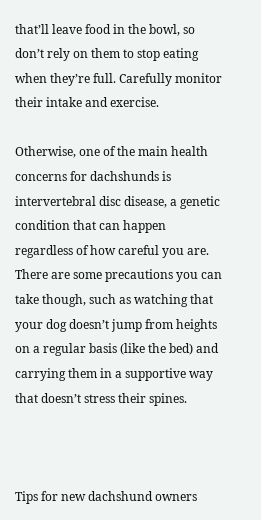that’ll leave food in the bowl, so don’t rely on them to stop eating when they’re full. Carefully monitor their intake and exercise.

Otherwise, one of the main health concerns for dachshunds is intervertebral disc disease, a genetic condition that can happen regardless of how careful you are. There are some precautions you can take though, such as watching that your dog doesn’t jump from heights on a regular basis (like the bed) and carrying them in a supportive way that doesn’t stress their spines.



Tips for new dachshund owners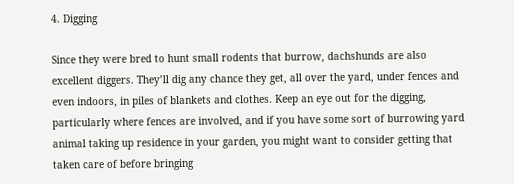4. Digging

Since they were bred to hunt small rodents that burrow, dachshunds are also excellent diggers. They’ll dig any chance they get, all over the yard, under fences and even indoors, in piles of blankets and clothes. Keep an eye out for the digging, particularly where fences are involved, and if you have some sort of burrowing yard animal taking up residence in your garden, you might want to consider getting that taken care of before bringing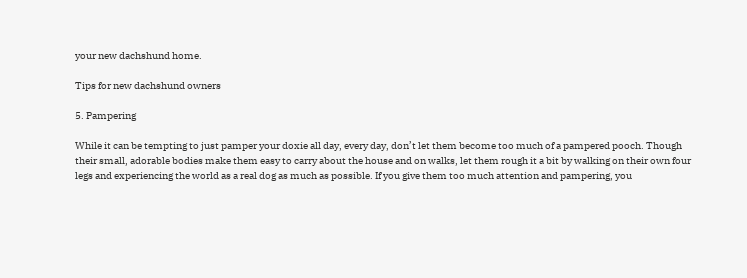your new dachshund home.

Tips for new dachshund owners

5. Pampering

While it can be tempting to just pamper your doxie all day, every day, don’t let them become too much of a pampered pooch. Though their small, adorable bodies make them easy to carry about the house and on walks, let them rough it a bit by walking on their own four legs and experiencing the world as a real dog as much as possible. If you give them too much attention and pampering, you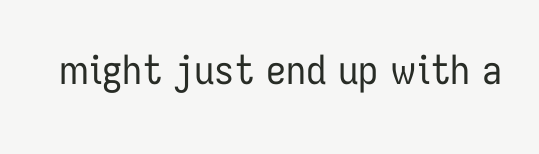might just end up with a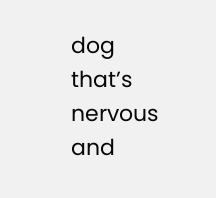dog that’s nervous and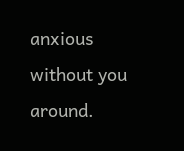anxious without you around.